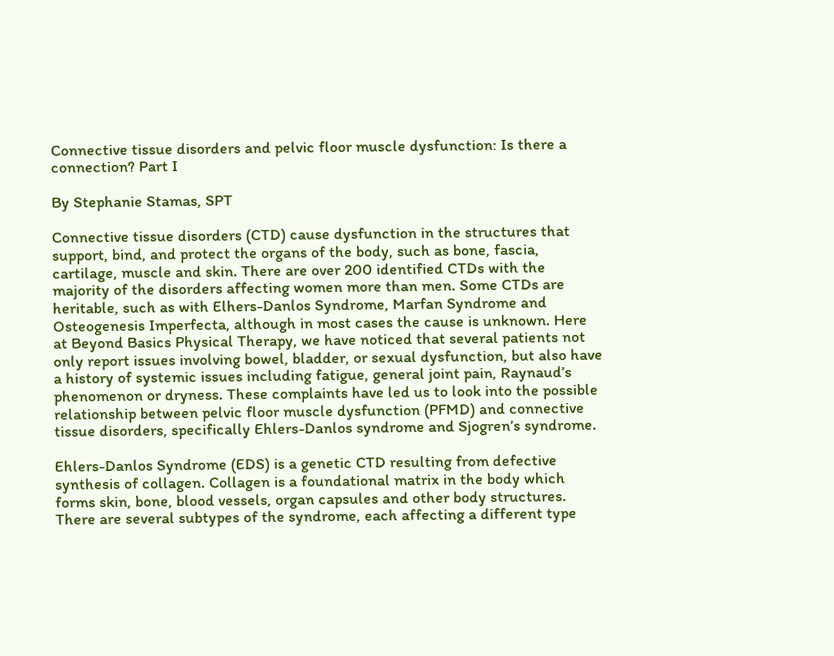Connective tissue disorders and pelvic floor muscle dysfunction: Is there a connection? Part I

By Stephanie Stamas, SPT

Connective tissue disorders (CTD) cause dysfunction in the structures that support, bind, and protect the organs of the body, such as bone, fascia, cartilage, muscle and skin. There are over 200 identified CTDs with the majority of the disorders affecting women more than men. Some CTDs are heritable, such as with Elhers-Danlos Syndrome, Marfan Syndrome and Osteogenesis Imperfecta, although in most cases the cause is unknown. Here at Beyond Basics Physical Therapy, we have noticed that several patients not only report issues involving bowel, bladder, or sexual dysfunction, but also have a history of systemic issues including fatigue, general joint pain, Raynaud’s phenomenon or dryness. These complaints have led us to look into the possible relationship between pelvic floor muscle dysfunction (PFMD) and connective tissue disorders, specifically Ehlers-Danlos syndrome and Sjogren’s syndrome.

Ehlers-Danlos Syndrome (EDS) is a genetic CTD resulting from defective synthesis of collagen. Collagen is a foundational matrix in the body which forms skin, bone, blood vessels, organ capsules and other body structures. There are several subtypes of the syndrome, each affecting a different type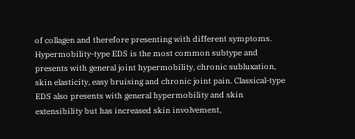of collagen and therefore presenting with different symptoms. Hypermobility-type EDS is the most common subtype and presents with general joint hypermobility, chronic subluxation, skin elasticity, easy bruising and chronic joint pain. Classical-type EDS also presents with general hypermobility and skin extensibility but has increased skin involvement,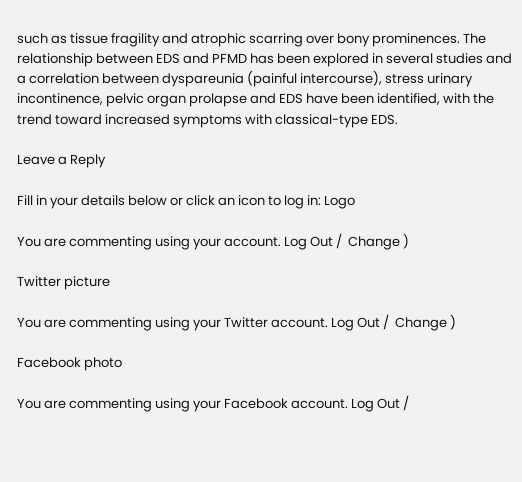such as tissue fragility and atrophic scarring over bony prominences. The relationship between EDS and PFMD has been explored in several studies and a correlation between dyspareunia (painful intercourse), stress urinary incontinence, pelvic organ prolapse and EDS have been identified, with the trend toward increased symptoms with classical-type EDS.

Leave a Reply

Fill in your details below or click an icon to log in: Logo

You are commenting using your account. Log Out /  Change )

Twitter picture

You are commenting using your Twitter account. Log Out /  Change )

Facebook photo

You are commenting using your Facebook account. Log Out /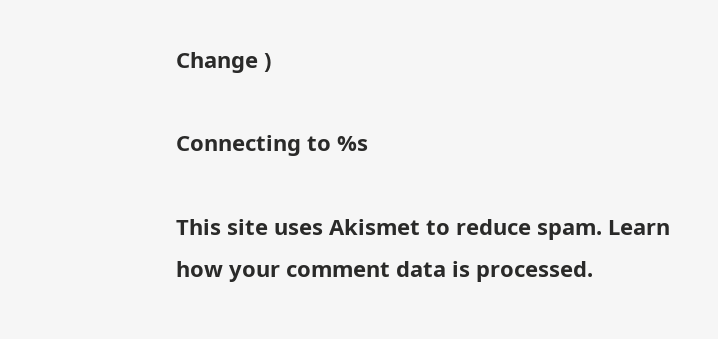Change )

Connecting to %s

This site uses Akismet to reduce spam. Learn how your comment data is processed.